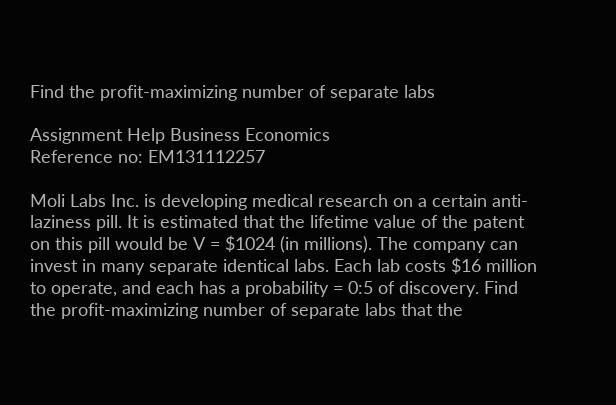Find the profit-maximizing number of separate labs

Assignment Help Business Economics
Reference no: EM131112257

Moli Labs Inc. is developing medical research on a certain anti-laziness pill. It is estimated that the lifetime value of the patent on this pill would be V = $1024 (in millions). The company can invest in many separate identical labs. Each lab costs $16 million to operate, and each has a probability = 0:5 of discovery. Find the profit-maximizing number of separate labs that the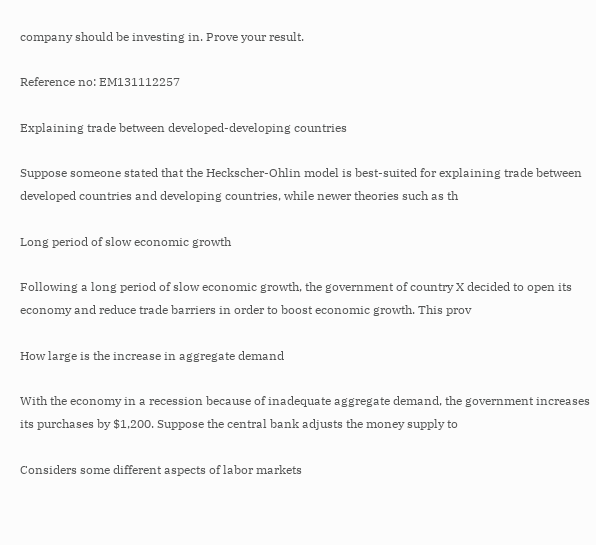company should be investing in. Prove your result.

Reference no: EM131112257

Explaining trade between developed-developing countries

Suppose someone stated that the Heckscher-Ohlin model is best-suited for explaining trade between developed countries and developing countries, while newer theories such as th

Long period of slow economic growth

Following a long period of slow economic growth, the government of country X decided to open its economy and reduce trade barriers in order to boost economic growth. This prov

How large is the increase in aggregate demand

With the economy in a recession because of inadequate aggregate demand, the government increases its purchases by $1,200. Suppose the central bank adjusts the money supply to

Considers some different aspects of labor markets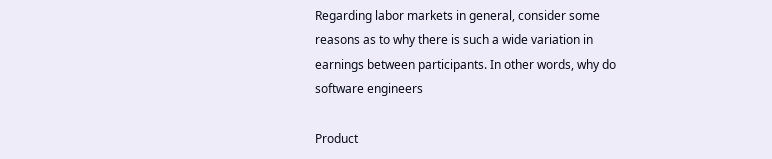Regarding labor markets in general, consider some reasons as to why there is such a wide variation in earnings between participants. In other words, why do software engineers

Product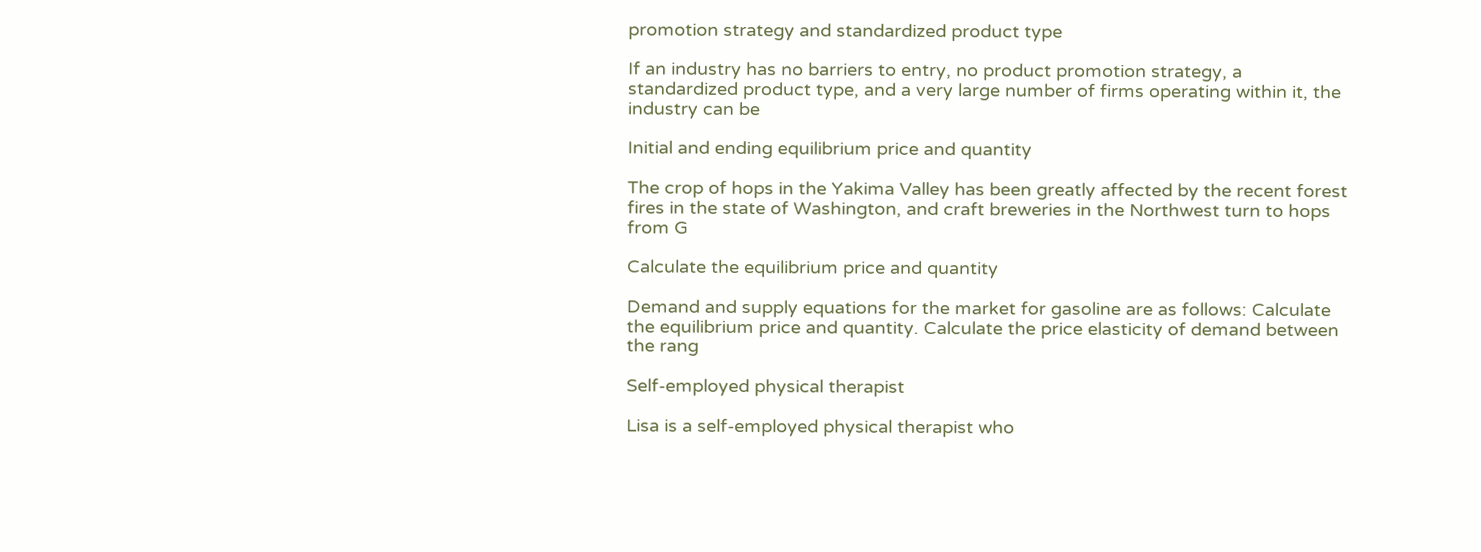promotion strategy and standardized product type

If an industry has no barriers to entry, no product promotion strategy, a standardized product type, and a very large number of firms operating within it, the industry can be

Initial and ending equilibrium price and quantity

The crop of hops in the Yakima Valley has been greatly affected by the recent forest fires in the state of Washington, and craft breweries in the Northwest turn to hops from G

Calculate the equilibrium price and quantity

Demand and supply equations for the market for gasoline are as follows: Calculate the equilibrium price and quantity. Calculate the price elasticity of demand between the rang

Self-employed physical therapist

Lisa is a self-employed physical therapist who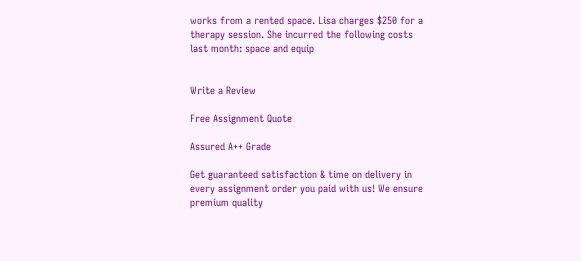works from a rented space. Lisa charges $250 for a therapy session. She incurred the following costs last month: space and equip


Write a Review

Free Assignment Quote

Assured A++ Grade

Get guaranteed satisfaction & time on delivery in every assignment order you paid with us! We ensure premium quality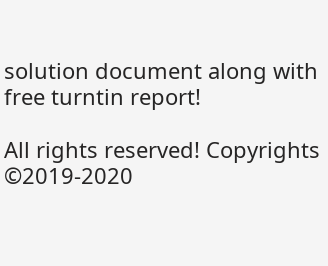solution document along with free turntin report!

All rights reserved! Copyrights ©2019-2020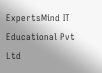ExpertsMind IT Educational Pvt Ltd